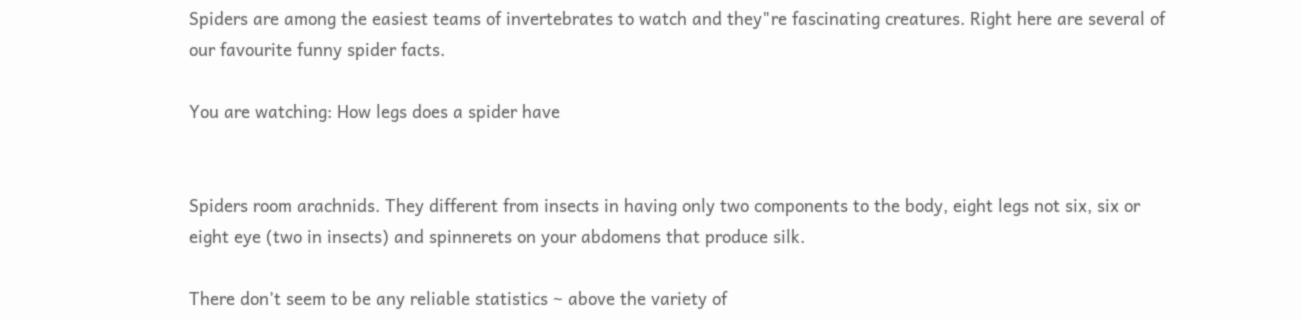Spiders are among the easiest teams of invertebrates to watch and they"re fascinating creatures. Right here are several of our favourite funny spider facts.

You are watching: How legs does a spider have


Spiders room arachnids. They different from insects in having only two components to the body, eight legs not six, six or eight eye (two in insects) and spinnerets on your abdomens that produce silk.

There don’t seem to be any reliable statistics ~ above the variety of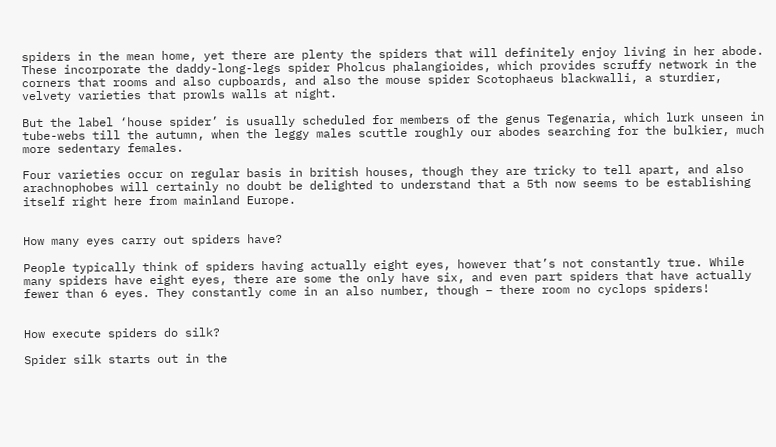spiders in the mean home, yet there are plenty the spiders that will definitely enjoy living in her abode. These incorporate the daddy-long-legs spider Pholcus phalangioides, which provides scruffy network in the corners that rooms and also cupboards, and also the mouse spider Scotophaeus blackwalli, a sturdier, velvety varieties that prowls walls at night.

But the label ‘house spider’ is usually scheduled for members of the genus Tegenaria, which lurk unseen in tube-webs till the autumn, when the leggy males scuttle roughly our abodes searching for the bulkier, much more sedentary females.

Four varieties occur on regular basis in british houses, though they are tricky to tell apart, and also arachnophobes will certainly no doubt be delighted to understand that a 5th now seems to be establishing itself right here from mainland Europe.


How many eyes carry out spiders have?

People typically think of spiders having actually eight eyes, however that’s not constantly true. While many spiders have eight eyes, there are some the only have six, and even part spiders that have actually fewer than 6 eyes. They constantly come in an also number, though – there room no cyclops spiders!


How execute spiders do silk?

Spider silk starts out in the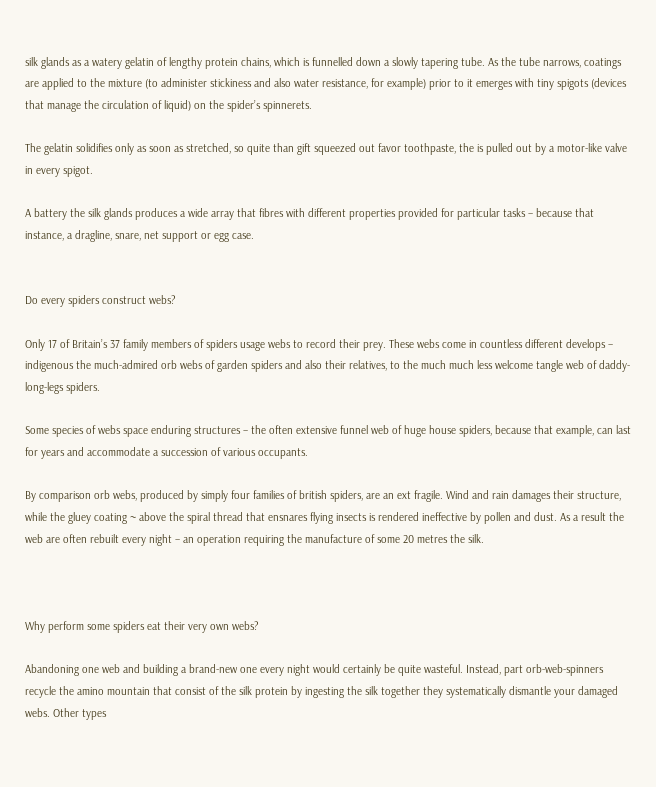silk glands as a watery gelatin of lengthy protein chains, which is funnelled down a slowly tapering tube. As the tube narrows, coatings are applied to the mixture (to administer stickiness and also water resistance, for example) prior to it emerges with tiny spigots (devices that manage the circulation of liquid) on the spider’s spinnerets.

The gelatin solidifies only as soon as stretched, so quite than gift squeezed out favor toothpaste, the is pulled out by a motor-like valve in every spigot.

A battery the silk glands produces a wide array that fibres with different properties provided for particular tasks – because that instance, a dragline, snare, net support or egg case.


Do every spiders construct webs?

Only 17 of Britain’s 37 family members of spiders usage webs to record their prey. These webs come in countless different develops – indigenous the much-admired orb webs of garden spiders and also their relatives, to the much much less welcome tangle web of daddy-long-legs spiders.

Some species of webs space enduring structures – the often extensive funnel web of huge house spiders, because that example, can last for years and accommodate a succession of various occupants.

By comparison orb webs, produced by simply four families of british spiders, are an ext fragile. Wind and rain damages their structure, while the gluey coating ~ above the spiral thread that ensnares flying insects is rendered ineffective by pollen and dust. As a result the web are often rebuilt every night – an operation requiring the manufacture of some 20 metres the silk.



Why perform some spiders eat their very own webs?

Abandoning one web and building a brand-new one every night would certainly be quite wasteful. Instead, part orb-web-spinners recycle the amino mountain that consist of the silk protein by ingesting the silk together they systematically dismantle your damaged webs. Other types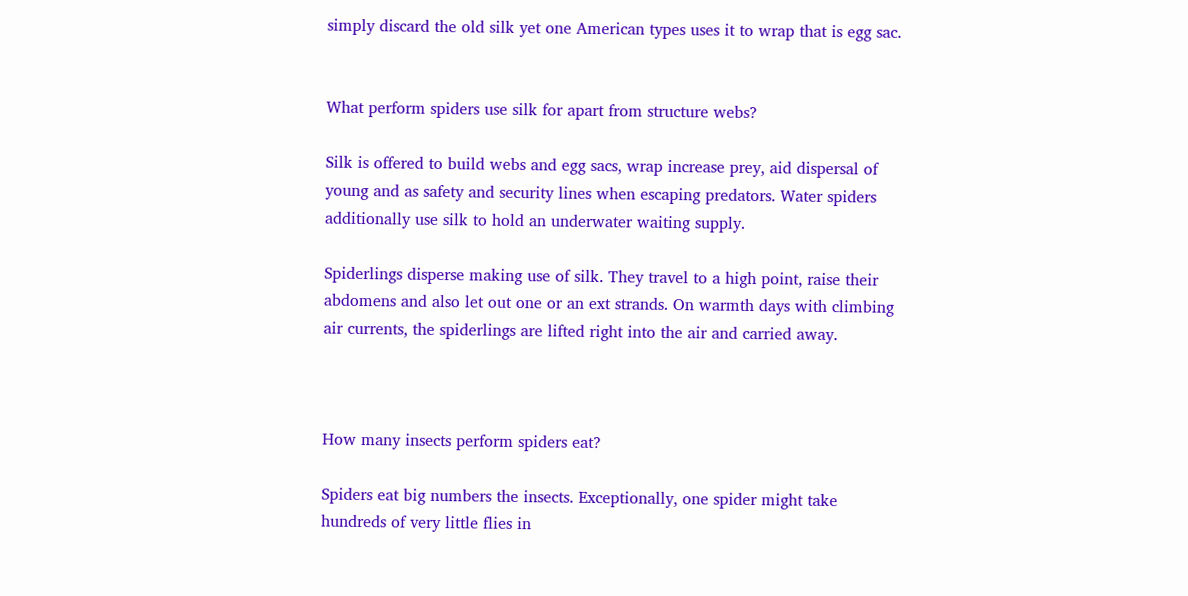simply discard the old silk yet one American types uses it to wrap that is egg sac.


What perform spiders use silk for apart from structure webs?

Silk is offered to build webs and egg sacs, wrap increase prey, aid dispersal of young and as safety and security lines when escaping predators. Water spiders additionally use silk to hold an underwater waiting supply.

Spiderlings disperse making use of silk. They travel to a high point, raise their abdomens and also let out one or an ext strands. On warmth days with climbing air currents, the spiderlings are lifted right into the air and carried away.



How many insects perform spiders eat?

Spiders eat big numbers the insects. Exceptionally, one spider might take hundreds of very little flies in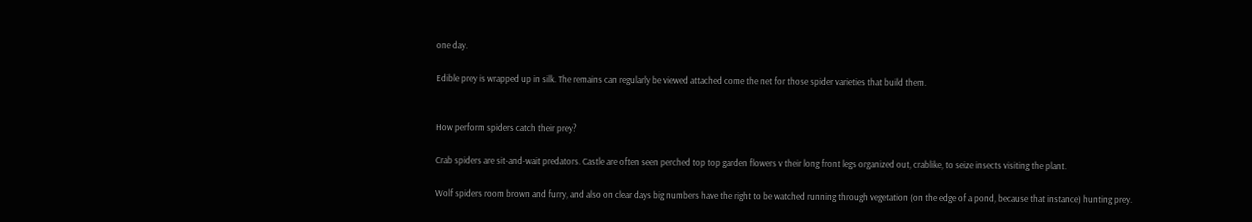one day.

Edible prey is wrapped up in silk. The remains can regularly be viewed attached come the net for those spider varieties that build them.


How perform spiders catch their prey?

Crab spiders are sit-and-wait predators. Castle are often seen perched top top garden flowers v their long front legs organized out, crablike, to seize insects visiting the plant.

Wolf spiders room brown and furry, and also on clear days big numbers have the right to be watched running through vegetation (on the edge of a pond, because that instance) hunting prey.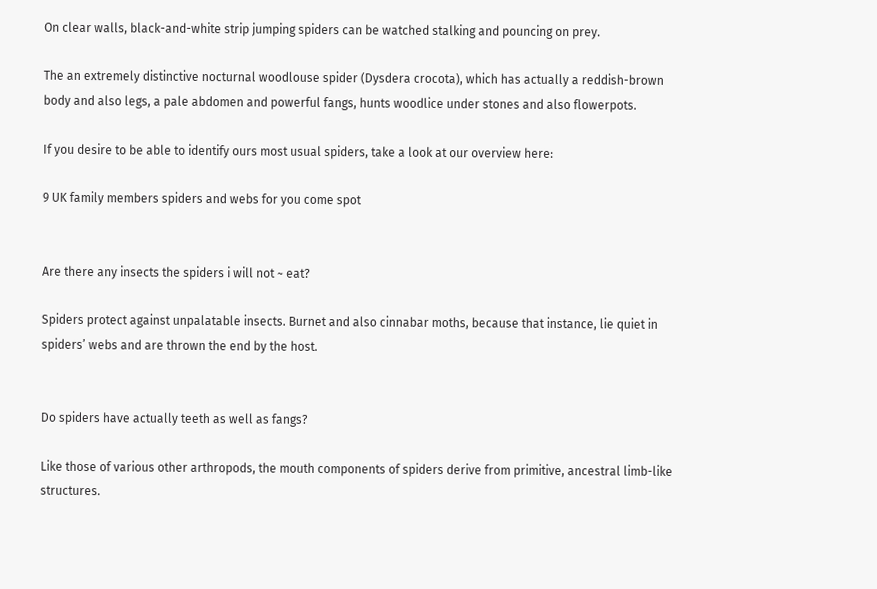On clear walls, black-and-white strip jumping spiders can be watched stalking and pouncing on prey.

The an extremely distinctive nocturnal woodlouse spider (Dysdera crocota), which has actually a reddish-brown body and also legs, a pale abdomen and powerful fangs, hunts woodlice under stones and also flowerpots.

If you desire to be able to identify ours most usual spiders, take a look at our overview here:

9 UK family members spiders and webs for you come spot


Are there any insects the spiders i will not ~ eat?

Spiders protect against unpalatable insects. Burnet and also cinnabar moths, because that instance, lie quiet in spiders’ webs and are thrown the end by the host.


Do spiders have actually teeth as well as fangs?

Like those of various other arthropods, the mouth components of spiders derive from primitive, ancestral limb-like structures.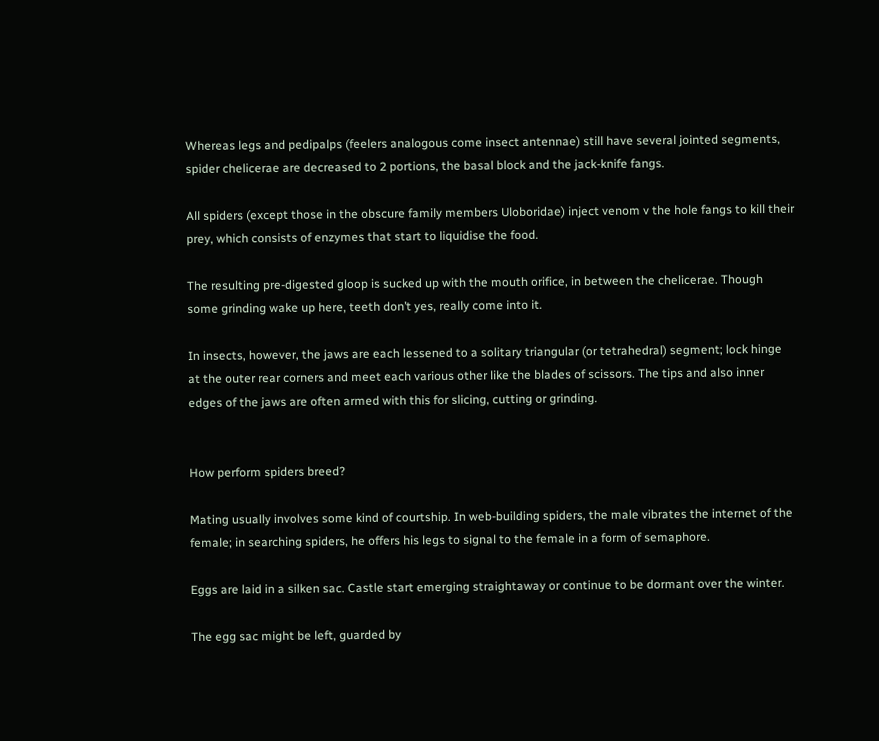Whereas legs and pedipalps (feelers analogous come insect antennae) still have several jointed segments, spider chelicerae are decreased to 2 portions, the basal block and the jack-knife fangs.

All spiders (except those in the obscure family members Uloboridae) inject venom v the hole fangs to kill their prey, which consists of enzymes that start to liquidise the food.

The resulting pre-digested gloop is sucked up with the mouth orifice, in between the chelicerae. Though some grinding wake up here, teeth don’t yes, really come into it.

In insects, however, the jaws are each lessened to a solitary triangular (or tetrahedral) segment; lock hinge at the outer rear corners and meet each various other like the blades of scissors. The tips and also inner edges of the jaws are often armed with this for slicing, cutting or grinding.


How perform spiders breed?

Mating usually involves some kind of courtship. In web-building spiders, the male vibrates the internet of the female; in searching spiders, he offers his legs to signal to the female in a form of semaphore.

Eggs are laid in a silken sac. Castle start emerging straightaway or continue to be dormant over the winter.

The egg sac might be left, guarded by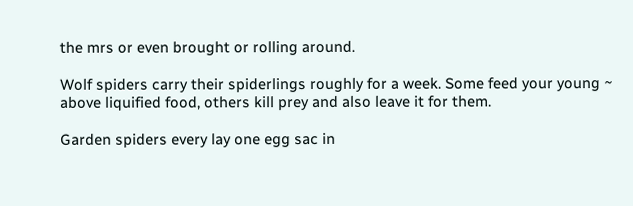the mrs or even brought or rolling around.

Wolf spiders carry their spiderlings roughly for a week. Some feed your young ~ above liquified food, others kill prey and also leave it for them.

Garden spiders every lay one egg sac in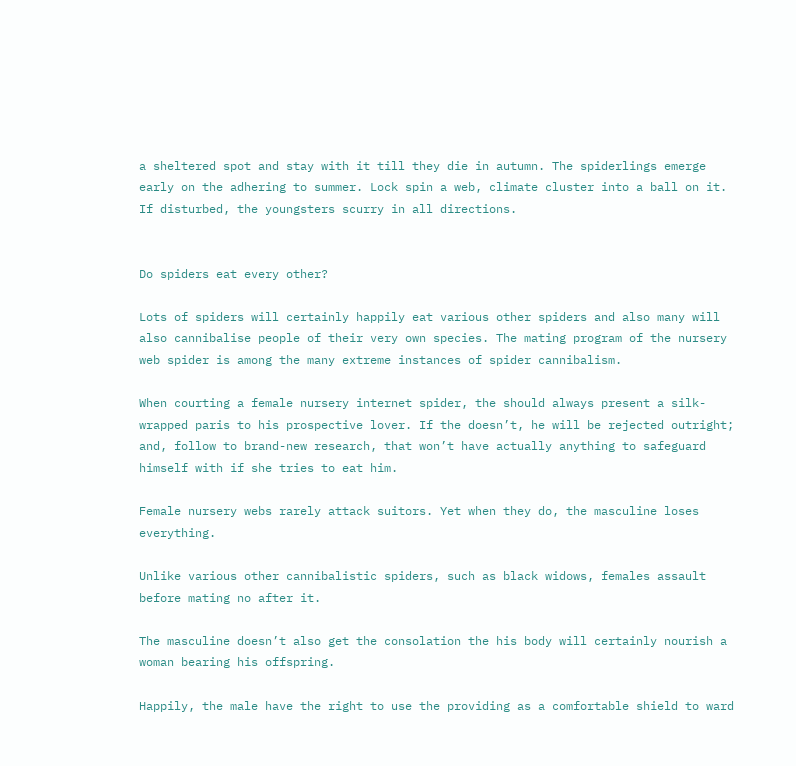a sheltered spot and stay with it till they die in autumn. The spiderlings emerge early on the adhering to summer. Lock spin a web, climate cluster into a ball on it. If disturbed, the youngsters scurry in all directions.


Do spiders eat every other?

Lots of spiders will certainly happily eat various other spiders and also many will also cannibalise people of their very own species. The mating program of the nursery web spider is among the many extreme instances of spider cannibalism.

When courting a female nursery internet spider, the should always present a silk-wrapped paris to his prospective lover. If the doesn’t, he will be rejected outright; and, follow to brand-new research, that won’t have actually anything to safeguard himself with if she tries to eat him.

Female nursery webs rarely attack suitors. Yet when they do, the masculine loses everything.

Unlike various other cannibalistic spiders, such as black widows, females assault before mating no after it.

The masculine doesn’t also get the consolation the his body will certainly nourish a woman bearing his offspring.

Happily, the male have the right to use the providing as a comfortable shield to ward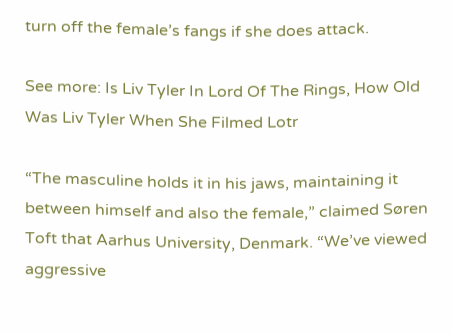turn off the female’s fangs if she does attack.

See more: Is Liv Tyler In Lord Of The Rings, How Old Was Liv Tyler When She Filmed Lotr

“The masculine holds it in his jaws, maintaining it between himself and also the female,” claimed Søren Toft that Aarhus University, Denmark. “We’ve viewed aggressive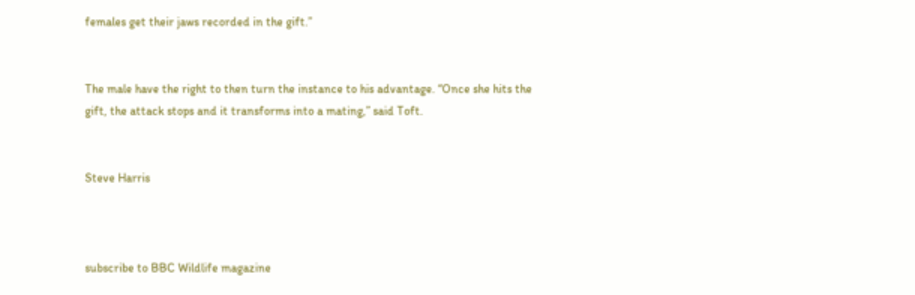females get their jaws recorded in the gift.”


The male have the right to then turn the instance to his advantage. “Once she hits the gift, the attack stops and it transforms into a mating,” said Toft.


Steve Harris



subscribe to BBC Wildlife magazine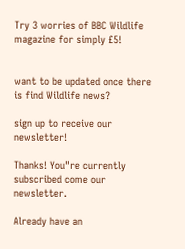Try 3 worries of BBC Wildlife magazine for simply £5!


want to be updated once there is find Wildlife news?

sign up to receive our newsletter!

Thanks! You"re currently subscribed come our newsletter.

Already have an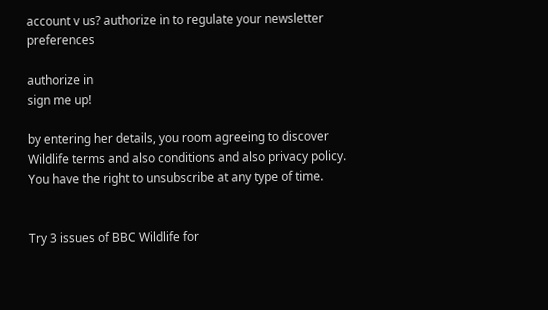account v us? authorize in to regulate your newsletter preferences

authorize in
sign me up!

by entering her details, you room agreeing to discover Wildlife terms and also conditions and also privacy policy. You have the right to unsubscribe at any type of time.


Try 3 issues of BBC Wildlife for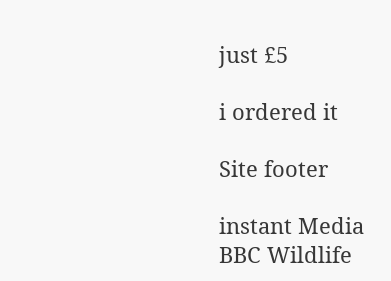just £5

i ordered it

Site footer

instant Media
BBC Wildlife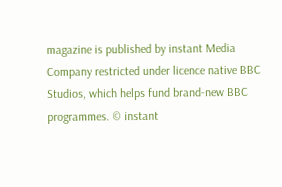magazine is published by instant Media Company restricted under licence native BBC Studios, which helps fund brand-new BBC programmes. © instant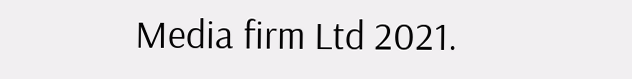Media firm Ltd 2021.